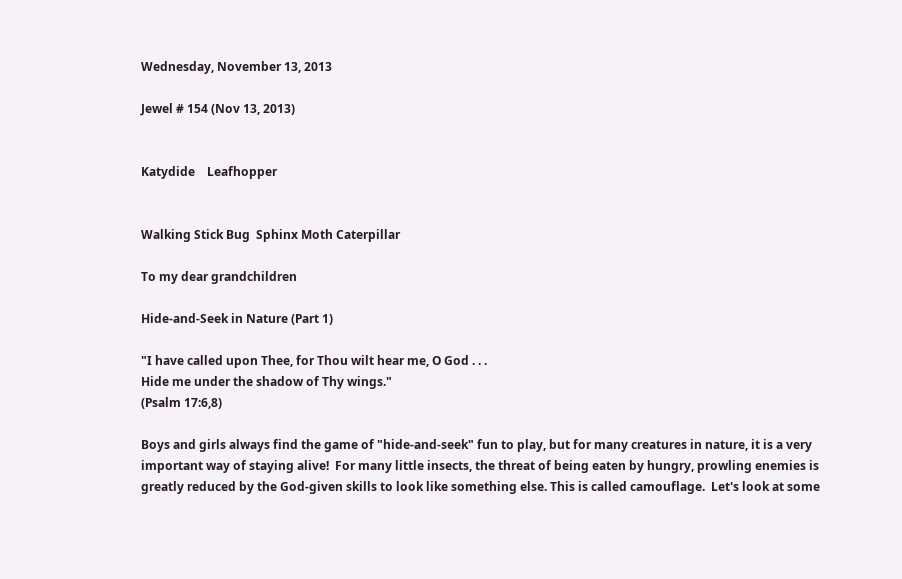Wednesday, November 13, 2013

Jewel # 154 (Nov 13, 2013)


Katydide    Leafhopper


Walking Stick Bug  Sphinx Moth Caterpillar

To my dear grandchildren

Hide-and-Seek in Nature (Part 1)

"I have called upon Thee, for Thou wilt hear me, O God . . .
Hide me under the shadow of Thy wings."
(Psalm 17:6,8)

Boys and girls always find the game of "hide-and-seek" fun to play, but for many creatures in nature, it is a very important way of staying alive!  For many little insects, the threat of being eaten by hungry, prowling enemies is greatly reduced by the God-given skills to look like something else. This is called camouflage.  Let's look at some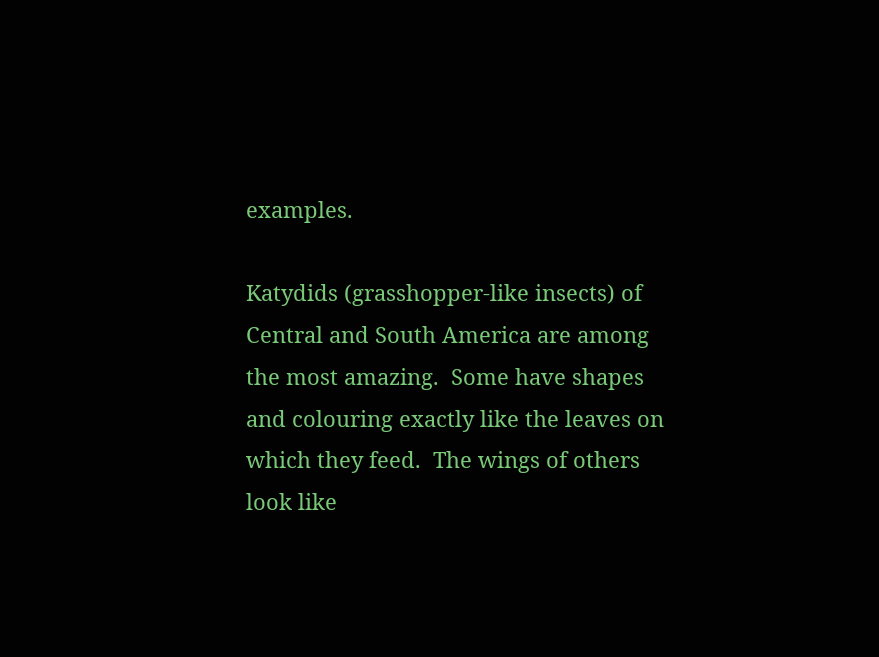examples.

Katydids (grasshopper-like insects) of Central and South America are among the most amazing.  Some have shapes and colouring exactly like the leaves on which they feed.  The wings of others look like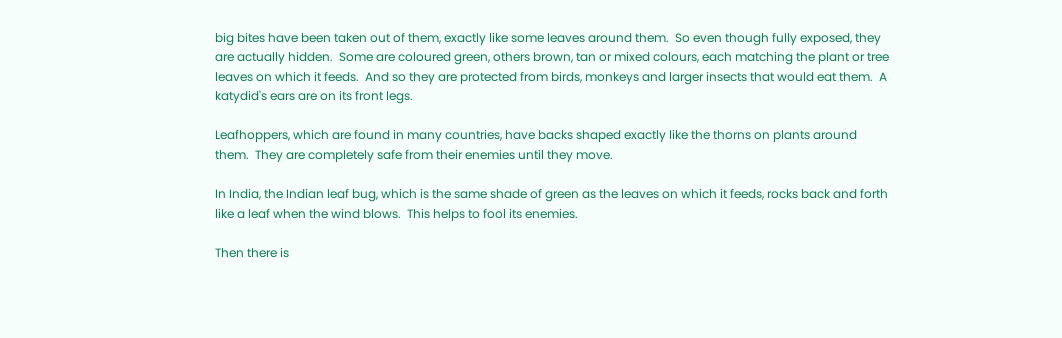big bites have been taken out of them, exactly like some leaves around them.  So even though fully exposed, they are actually hidden.  Some are coloured green, others brown, tan or mixed colours, each matching the plant or tree leaves on which it feeds.  And so they are protected from birds, monkeys and larger insects that would eat them.  A katydid's ears are on its front legs.

Leafhoppers, which are found in many countries, have backs shaped exactly like the thorns on plants around them.  They are completely safe from their enemies until they move.

In India, the Indian leaf bug, which is the same shade of green as the leaves on which it feeds, rocks back and forth like a leaf when the wind blows.  This helps to fool its enemies.

Then there is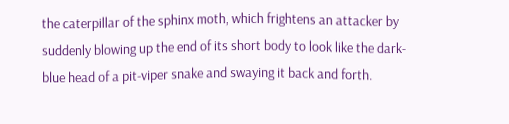the caterpillar of the sphinx moth, which frightens an attacker by suddenly blowing up the end of its short body to look like the dark-blue head of a pit-viper snake and swaying it back and forth.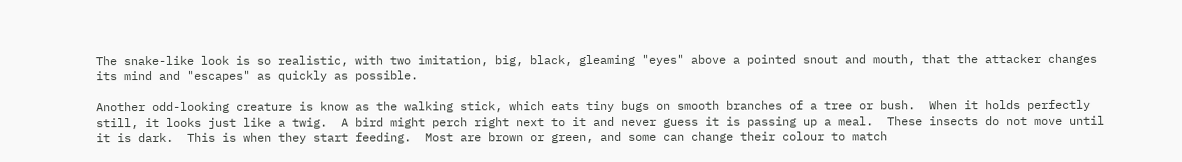The snake-like look is so realistic, with two imitation, big, black, gleaming "eyes" above a pointed snout and mouth, that the attacker changes its mind and "escapes" as quickly as possible.

Another odd-looking creature is know as the walking stick, which eats tiny bugs on smooth branches of a tree or bush.  When it holds perfectly still, it looks just like a twig.  A bird might perch right next to it and never guess it is passing up a meal.  These insects do not move until it is dark.  This is when they start feeding.  Most are brown or green, and some can change their colour to match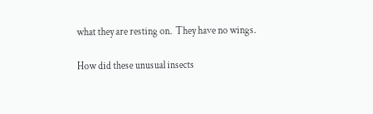what they are resting on.  They have no wings.

How did these unusual insects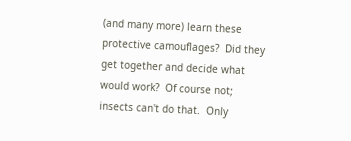(and many more) learn these protective camouflages?  Did they get together and decide what would work?  Of course not; insects can't do that.  Only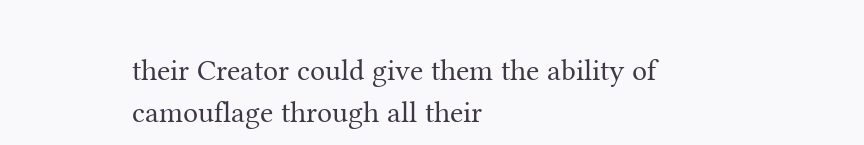their Creator could give them the ability of camouflage through all their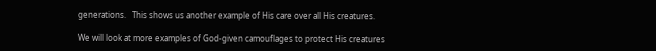generations.   This shows us another example of His care over all His creatures.

We will look at more examples of God-given camouflages to protect His creatures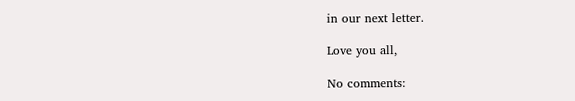in our next letter.

Love you all,

No comments: